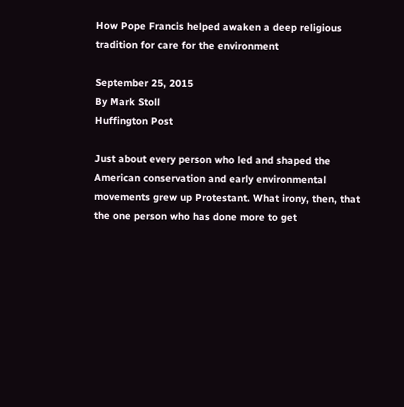How Pope Francis helped awaken a deep religious tradition for care for the environment

September 25, 2015
By Mark Stoll
Huffington Post

Just about every person who led and shaped the American conservation and early environmental movements grew up Protestant. What irony, then, that the one person who has done more to get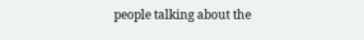people talking about the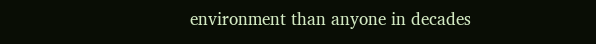environment than anyone in decades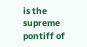is the supreme pontiff of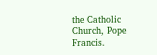the Catholic Church, Pope Francis.